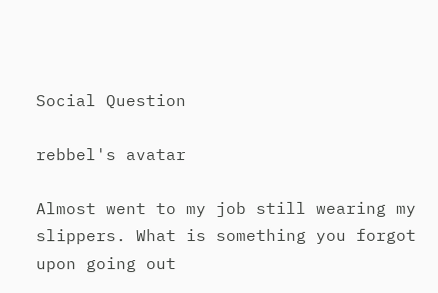Social Question

rebbel's avatar

Almost went to my job still wearing my slippers. What is something you forgot upon going out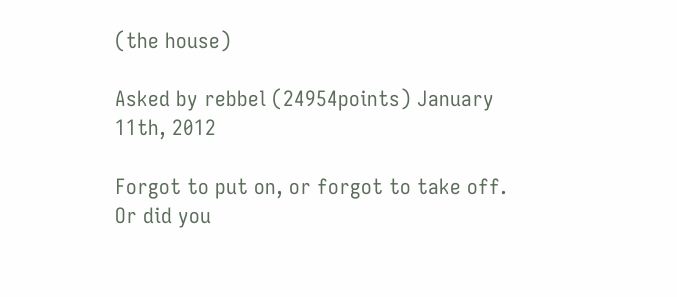(the house)

Asked by rebbel (24954points) January 11th, 2012

Forgot to put on, or forgot to take off.
Or did you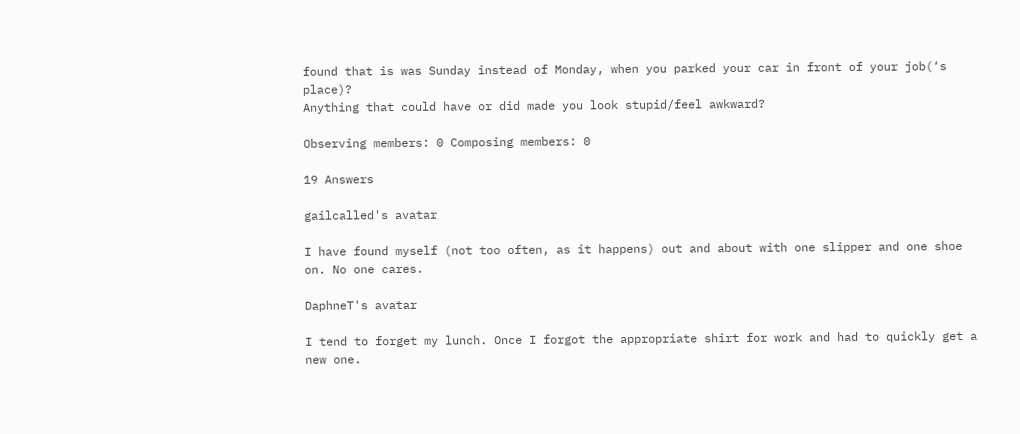found that is was Sunday instead of Monday, when you parked your car in front of your job(‘s place)?
Anything that could have or did made you look stupid/feel awkward?

Observing members: 0 Composing members: 0

19 Answers

gailcalled's avatar

I have found myself (not too often, as it happens) out and about with one slipper and one shoe on. No one cares.

DaphneT's avatar

I tend to forget my lunch. Once I forgot the appropriate shirt for work and had to quickly get a new one.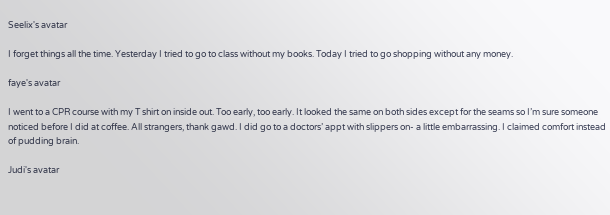Seelix's avatar

I forget things all the time. Yesterday I tried to go to class without my books. Today I tried to go shopping without any money.

faye's avatar

I went to a CPR course with my T shirt on inside out. Too early, too early. It looked the same on both sides except for the seams so I’m sure someone noticed before I did at coffee. All strangers, thank gawd. I did go to a doctors’ appt with slippers on- a little embarrassing. I claimed comfort instead of pudding brain.

Judi's avatar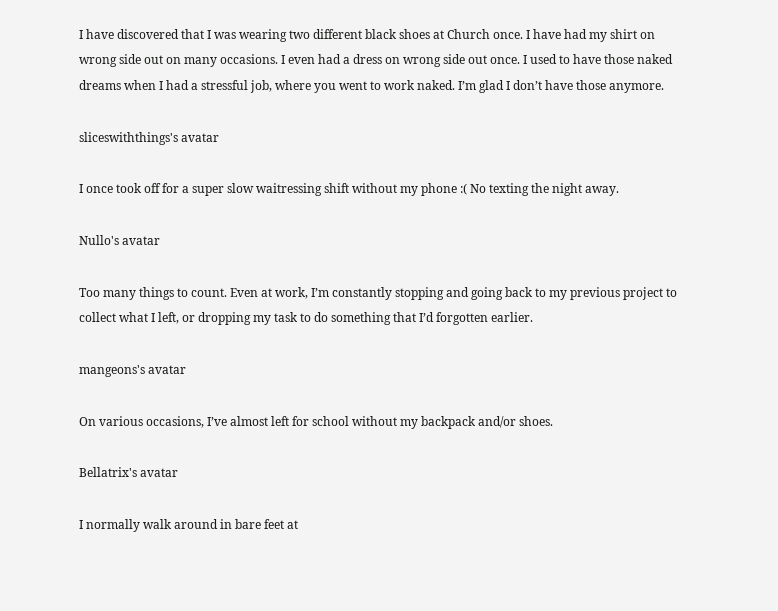I have discovered that I was wearing two different black shoes at Church once. I have had my shirt on wrong side out on many occasions. I even had a dress on wrong side out once. I used to have those naked dreams when I had a stressful job, where you went to work naked. I’m glad I don’t have those anymore.

sliceswiththings's avatar

I once took off for a super slow waitressing shift without my phone :( No texting the night away.

Nullo's avatar

Too many things to count. Even at work, I’m constantly stopping and going back to my previous project to collect what I left, or dropping my task to do something that I’d forgotten earlier.

mangeons's avatar

On various occasions, I’ve almost left for school without my backpack and/or shoes.

Bellatrix's avatar

I normally walk around in bare feet at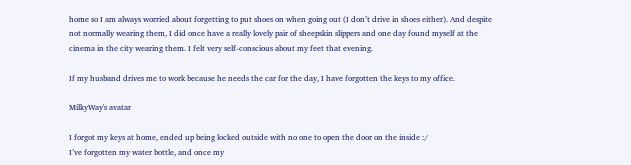home so I am always worried about forgetting to put shoes on when going out (I don’t drive in shoes either). And despite not normally wearing them, I did once have a really lovely pair of sheepskin slippers and one day found myself at the cinema in the city wearing them. I felt very self-conscious about my feet that evening.

If my husband drives me to work because he needs the car for the day, I have forgotten the keys to my office.

MilkyWay's avatar

I forgot my keys at home, ended up being locked outside with no one to open the door on the inside :/
I’ve forgotten my water bottle, and once my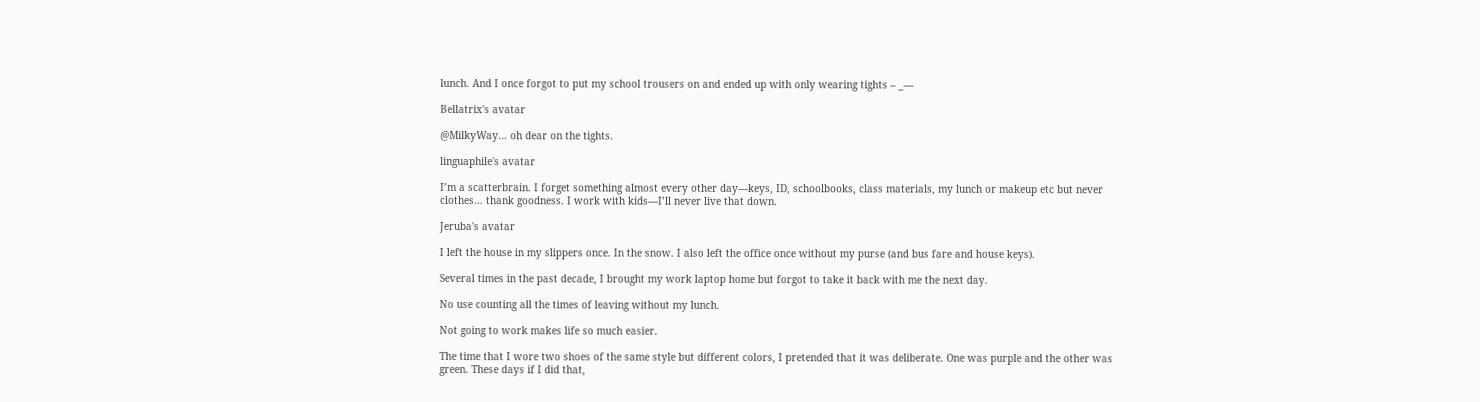lunch. And I once forgot to put my school trousers on and ended up with only wearing tights – _—

Bellatrix's avatar

@MilkyWay… oh dear on the tights.

linguaphile's avatar

I’m a scatterbrain. I forget something almost every other day—keys, ID, schoolbooks, class materials, my lunch or makeup etc but never clothes… thank goodness. I work with kids—I’ll never live that down.

Jeruba's avatar

I left the house in my slippers once. In the snow. I also left the office once without my purse (and bus fare and house keys).

Several times in the past decade, I brought my work laptop home but forgot to take it back with me the next day.

No use counting all the times of leaving without my lunch.

Not going to work makes life so much easier.

The time that I wore two shoes of the same style but different colors, I pretended that it was deliberate. One was purple and the other was green. These days if I did that,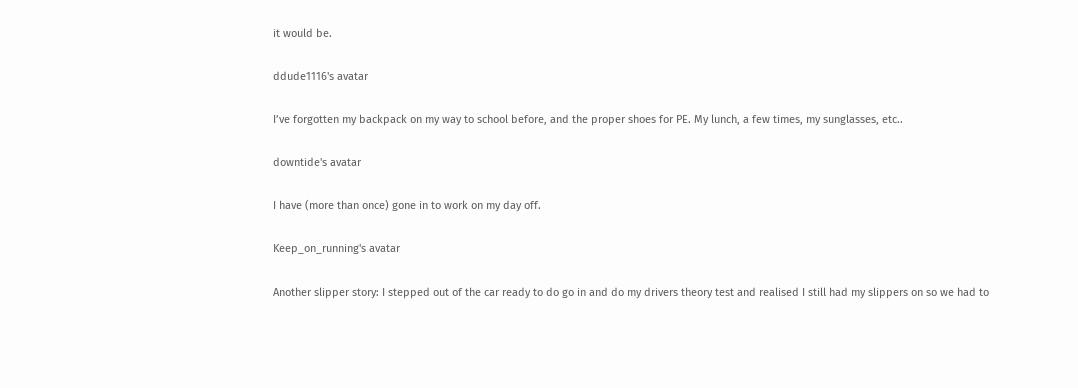it would be.

ddude1116's avatar

I’ve forgotten my backpack on my way to school before, and the proper shoes for PE. My lunch, a few times, my sunglasses, etc..

downtide's avatar

I have (more than once) gone in to work on my day off.

Keep_on_running's avatar

Another slipper story: I stepped out of the car ready to do go in and do my drivers theory test and realised I still had my slippers on so we had to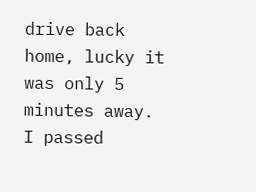drive back home, lucky it was only 5 minutes away. I passed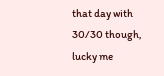that day with 30/30 though, lucky me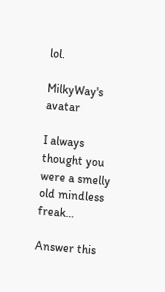lol.

MilkyWay's avatar

I always thought you were a smelly old mindless freak…

Answer this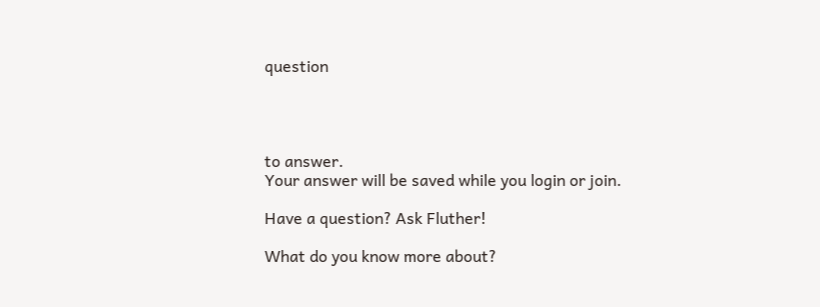question




to answer.
Your answer will be saved while you login or join.

Have a question? Ask Fluther!

What do you know more about?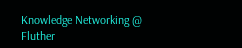Knowledge Networking @ Fluther